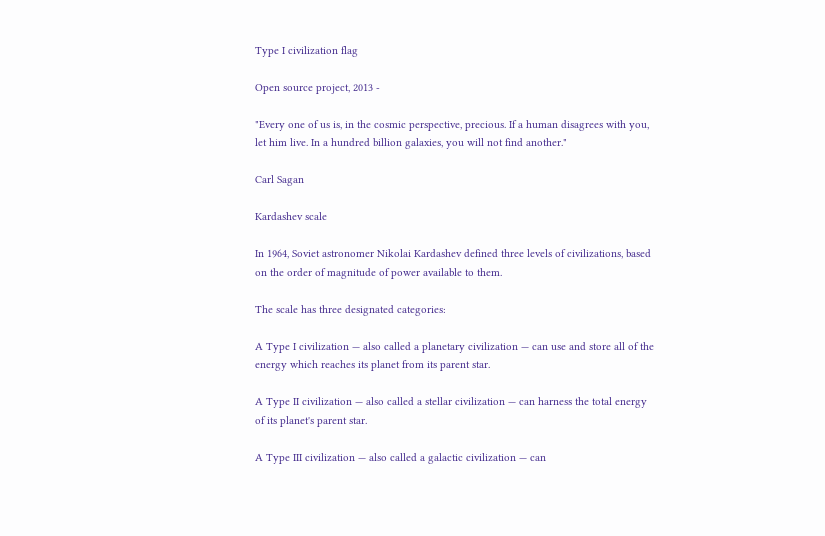Type I civilization flag

Open source project, 2013 -

"Every one of us is, in the cosmic perspective, precious. If a human disagrees with you, let him live. In a hundred billion galaxies, you will not find another."

Carl Sagan

Kardashev scale

In 1964, Soviet astronomer Nikolai Kardashev defined three levels of civilizations, based on the order of magnitude of power available to them.

The scale has three designated categories:

A Type I civilization — also called a planetary civilization — can use and store all of the energy which reaches its planet from its parent star.

A Type II civilization — also called a stellar civilization — can harness the total energy of its planet's parent star.

A Type III civilization — also called a galactic civilization — can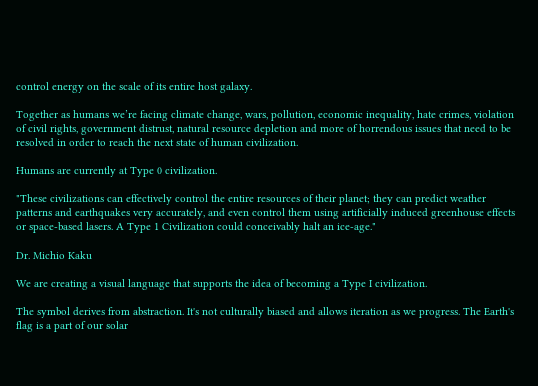control energy on the scale of its entire host galaxy.

Together as humans we’re facing climate change, wars, pollution, economic inequality, hate crimes, violation of civil rights, government distrust, natural resource depletion and more of horrendous issues that need to be resolved in order to reach the next state of human civilization.

Humans are currently at Type 0 civilization.

"These civilizations can effectively control the entire resources of their planet; they can predict weather patterns and earthquakes very accurately, and even control them using artificially induced greenhouse effects or space-based lasers. A Type 1 Civilization could conceivably halt an ice-age."

Dr. Michio Kaku

We are creating a visual language that supports the idea of becoming a Type I civilization.

The symbol derives from abstraction. It's not culturally biased and allows iteration as we progress. The Earth's flag is a part of our solar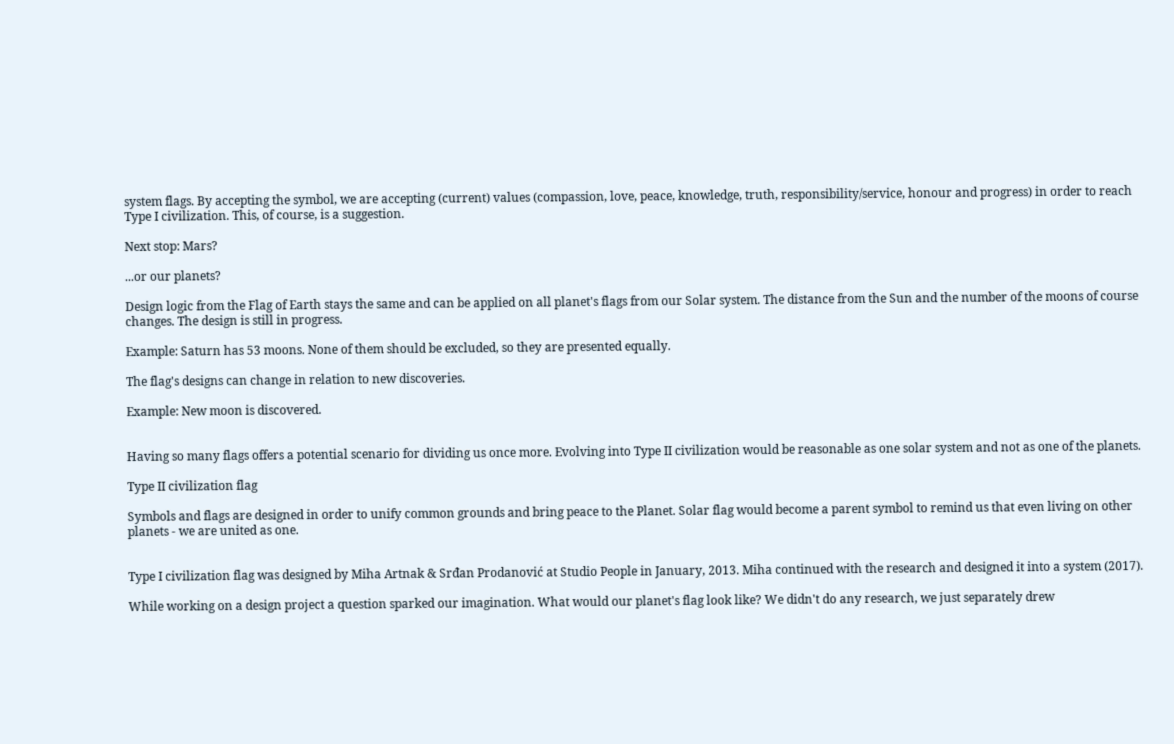system flags. By accepting the symbol, we are accepting (current) values (compassion, love, peace, knowledge, truth, responsibility/service, honour and progress) in order to reach Type I civilization. This, of course, is a suggestion.

Next stop: Mars?

...or our planets?

Design logic from the Flag of Earth stays the same and can be applied on all planet's flags from our Solar system. The distance from the Sun and the number of the moons of course changes. The design is still in progress.

Example: Saturn has 53 moons. None of them should be excluded, so they are presented equally.

The flag's designs can change in relation to new discoveries.

Example: New moon is discovered.


Having so many flags offers a potential scenario for dividing us once more. Evolving into Type II civilization would be reasonable as one solar system and not as one of the planets.

Type II civilization flag

Symbols and flags are designed in order to unify common grounds and bring peace to the Planet. Solar flag would become a parent symbol to remind us that even living on other planets - we are united as one.


Type I civilization flag was designed by Miha Artnak & Srđan Prodanović at Studio People in January, 2013. Miha continued with the research and designed it into a system (2017).

While working on a design project a question sparked our imagination. What would our planet's flag look like? We didn't do any research, we just separately drew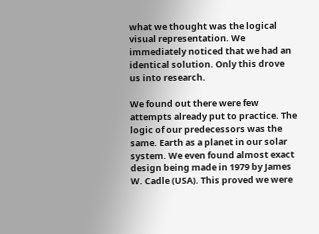what we thought was the logical visual representation. We immediately noticed that we had an identical solution. Only this drove us into research.

We found out there were few attempts already put to practice. The logic of our predecessors was the same. Earth as a planet in our solar system. We even found almost exact design being made in 1979 by James W. Cadle (USA). This proved we were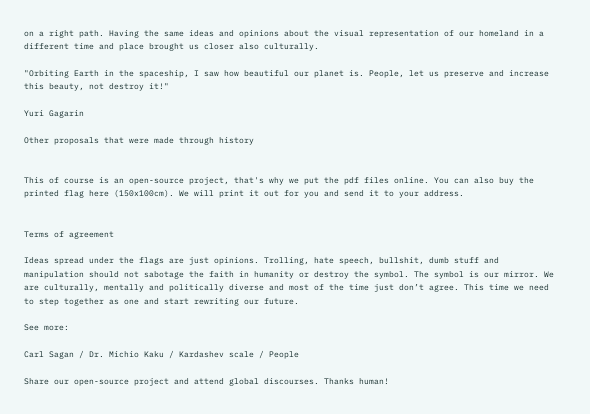on a right path. Having the same ideas and opinions about the visual representation of our homeland in a different time and place brought us closer also culturally.

"Orbiting Earth in the spaceship, I saw how beautiful our planet is. People, let us preserve and increase this beauty, not destroy it!"

Yuri Gagarin

Other proposals that were made through history


This of course is an open-source project, that's why we put the pdf files online. You can also buy the printed flag here (150x100cm). We will print it out for you and send it to your address.


Terms of agreement

Ideas spread under the flags are just opinions. Trolling, hate speech, bullshit, dumb stuff and manipulation should not sabotage the faith in humanity or destroy the symbol. The symbol is our mirror. We are culturally, mentally and politically diverse and most of the time just don’t agree. This time we need to step together as one and start rewriting our future.

See more:

Carl Sagan / Dr. Michio Kaku / Kardashev scale / People

Share our open-source project and attend global discourses. Thanks human!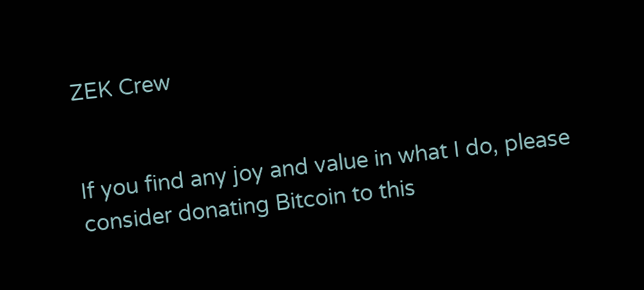ZEK Crew


If you find any joy and value in what I do, please consider donating Bitcoin to this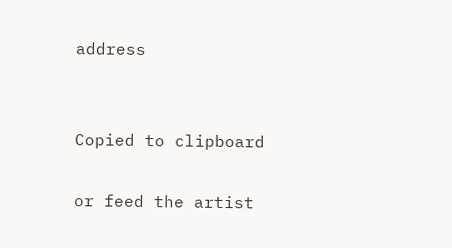address


Copied to clipboard

or feed the artist